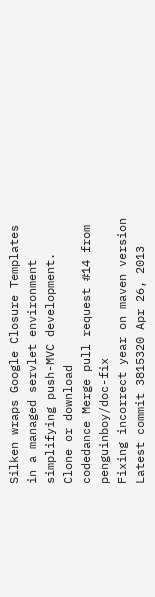Silken wraps Google Closure Templates in a managed servlet environment simplifying push-MVC development.
Clone or download
codedance Merge pull request #14 from penguinboy/doc-fix
Fixing incorrect year on maven version
Latest commit 3815320 Apr 26, 2013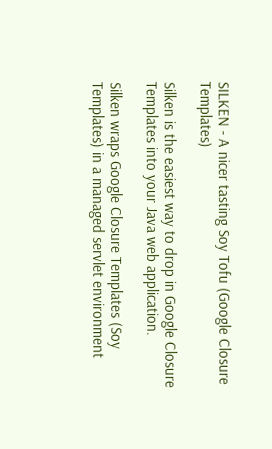SILKEN - A nicer tasting Soy Tofu (Google Closure Templates)

Silken is the easiest way to drop in Google Closure Templates into your Java web application.

Silken wraps Google Closure Templates (Soy Templates) in a managed servlet environment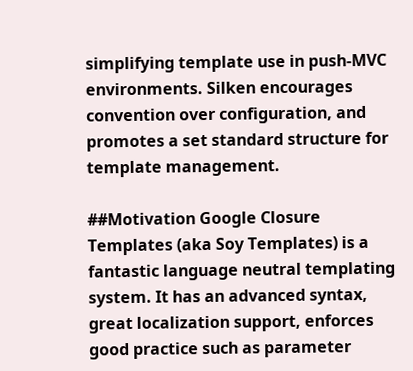simplifying template use in push-MVC environments. Silken encourages convention over configuration, and promotes a set standard structure for template management.

##Motivation Google Closure Templates (aka Soy Templates) is a fantastic language neutral templating system. It has an advanced syntax, great localization support, enforces good practice such as parameter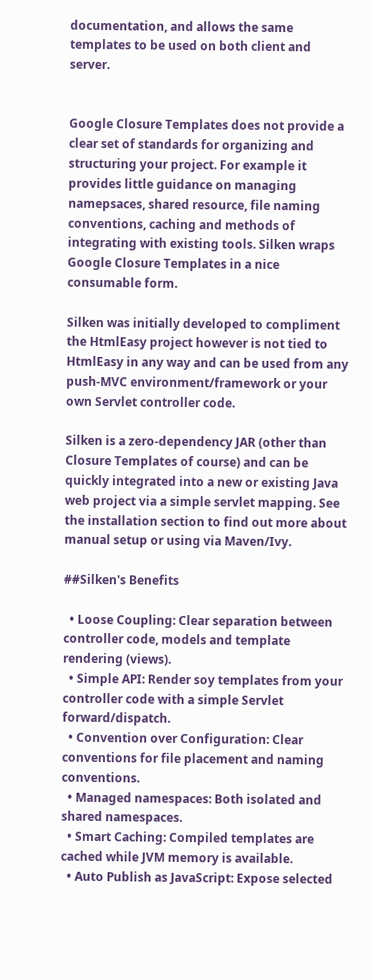documentation, and allows the same templates to be used on both client and server.


Google Closure Templates does not provide a clear set of standards for organizing and structuring your project. For example it provides little guidance on managing namepsaces, shared resource, file naming conventions, caching and methods of integrating with existing tools. Silken wraps Google Closure Templates in a nice consumable form.

Silken was initially developed to compliment the HtmlEasy project however is not tied to HtmlEasy in any way and can be used from any push-MVC environment/framework or your own Servlet controller code.

Silken is a zero-dependency JAR (other than Closure Templates of course) and can be quickly integrated into a new or existing Java web project via a simple servlet mapping. See the installation section to find out more about manual setup or using via Maven/Ivy.

##Silken's Benefits

  • Loose Coupling: Clear separation between controller code, models and template rendering (views).
  • Simple API: Render soy templates from your controller code with a simple Servlet forward/dispatch.
  • Convention over Configuration: Clear conventions for file placement and naming conventions.
  • Managed namespaces: Both isolated and shared namespaces.
  • Smart Caching: Compiled templates are cached while JVM memory is available.
  • Auto Publish as JavaScript: Expose selected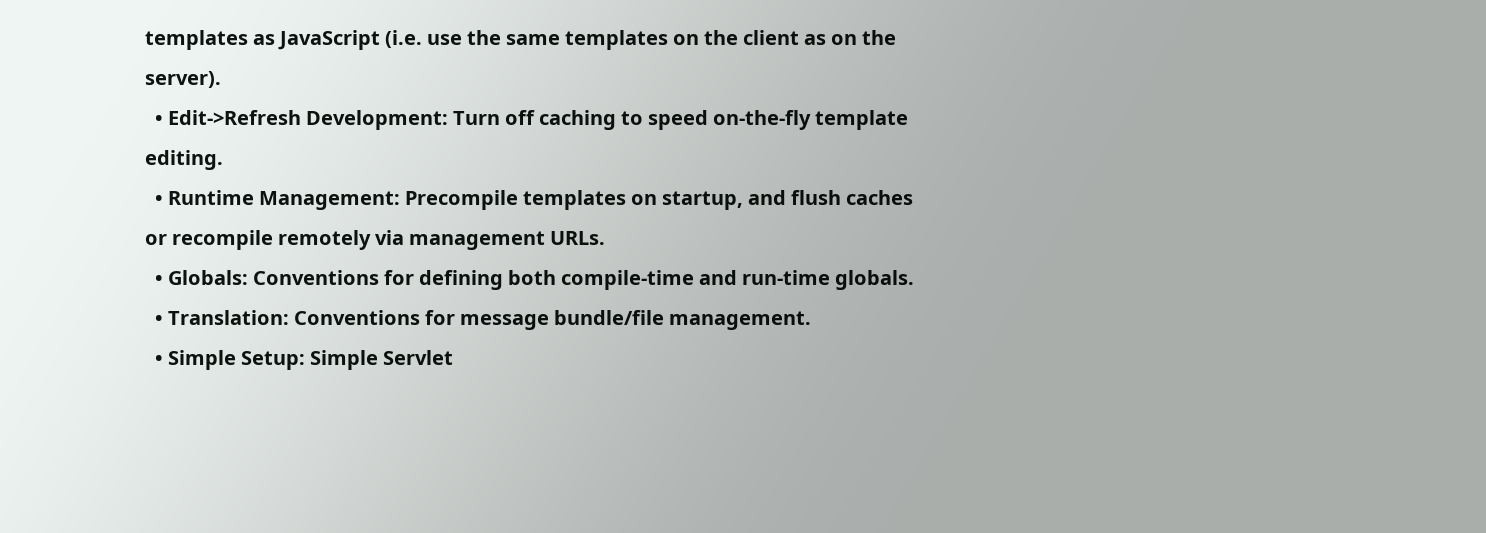templates as JavaScript (i.e. use the same templates on the client as on the server).
  • Edit->Refresh Development: Turn off caching to speed on-the-fly template editing.
  • Runtime Management: Precompile templates on startup, and flush caches or recompile remotely via management URLs.
  • Globals: Conventions for defining both compile-time and run-time globals.
  • Translation: Conventions for message bundle/file management.
  • Simple Setup: Simple Servlet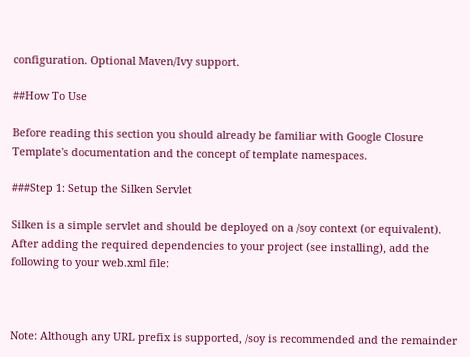configuration. Optional Maven/Ivy support.

##How To Use

Before reading this section you should already be familiar with Google Closure Template's documentation and the concept of template namespaces.

###Step 1: Setup the Silken Servlet

Silken is a simple servlet and should be deployed on a /soy context (or equivalent). After adding the required dependencies to your project (see installing), add the following to your web.xml file:



Note: Although any URL prefix is supported, /soy is recommended and the remainder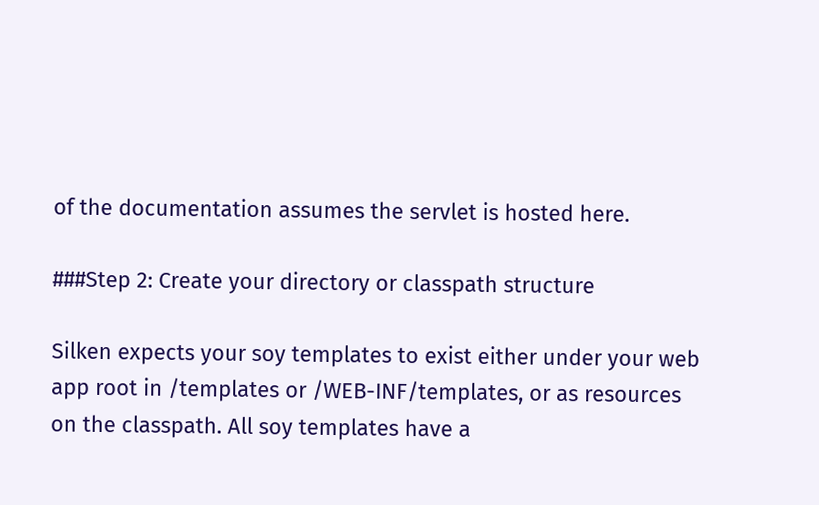of the documentation assumes the servlet is hosted here.

###Step 2: Create your directory or classpath structure

Silken expects your soy templates to exist either under your web app root in /templates or /WEB-INF/templates, or as resources on the classpath. All soy templates have a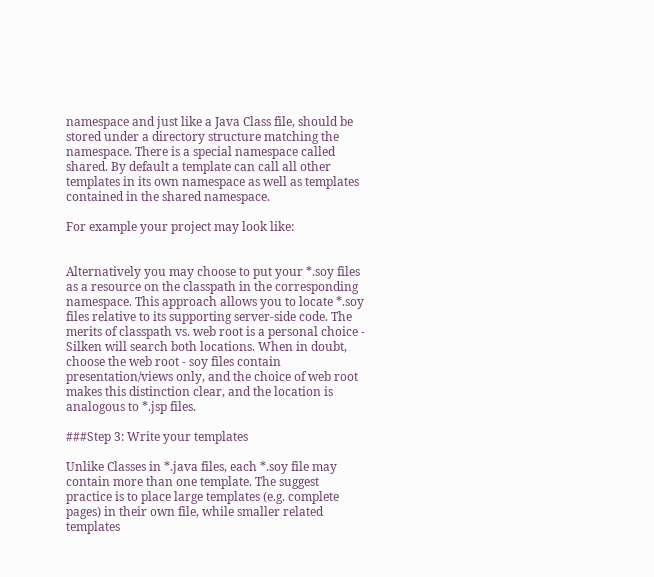namespace and just like a Java Class file, should be stored under a directory structure matching the namespace. There is a special namespace called shared. By default a template can call all other templates in its own namespace as well as templates contained in the shared namespace.

For example your project may look like:


Alternatively you may choose to put your *.soy files as a resource on the classpath in the corresponding namespace. This approach allows you to locate *.soy files relative to its supporting server-side code. The merits of classpath vs. web root is a personal choice - Silken will search both locations. When in doubt, choose the web root - soy files contain presentation/views only, and the choice of web root makes this distinction clear, and the location is analogous to *.jsp files.

###Step 3: Write your templates

Unlike Classes in *.java files, each *.soy file may contain more than one template. The suggest practice is to place large templates (e.g. complete pages) in their own file, while smaller related templates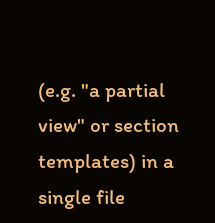(e.g. "a partial view" or section templates) in a single file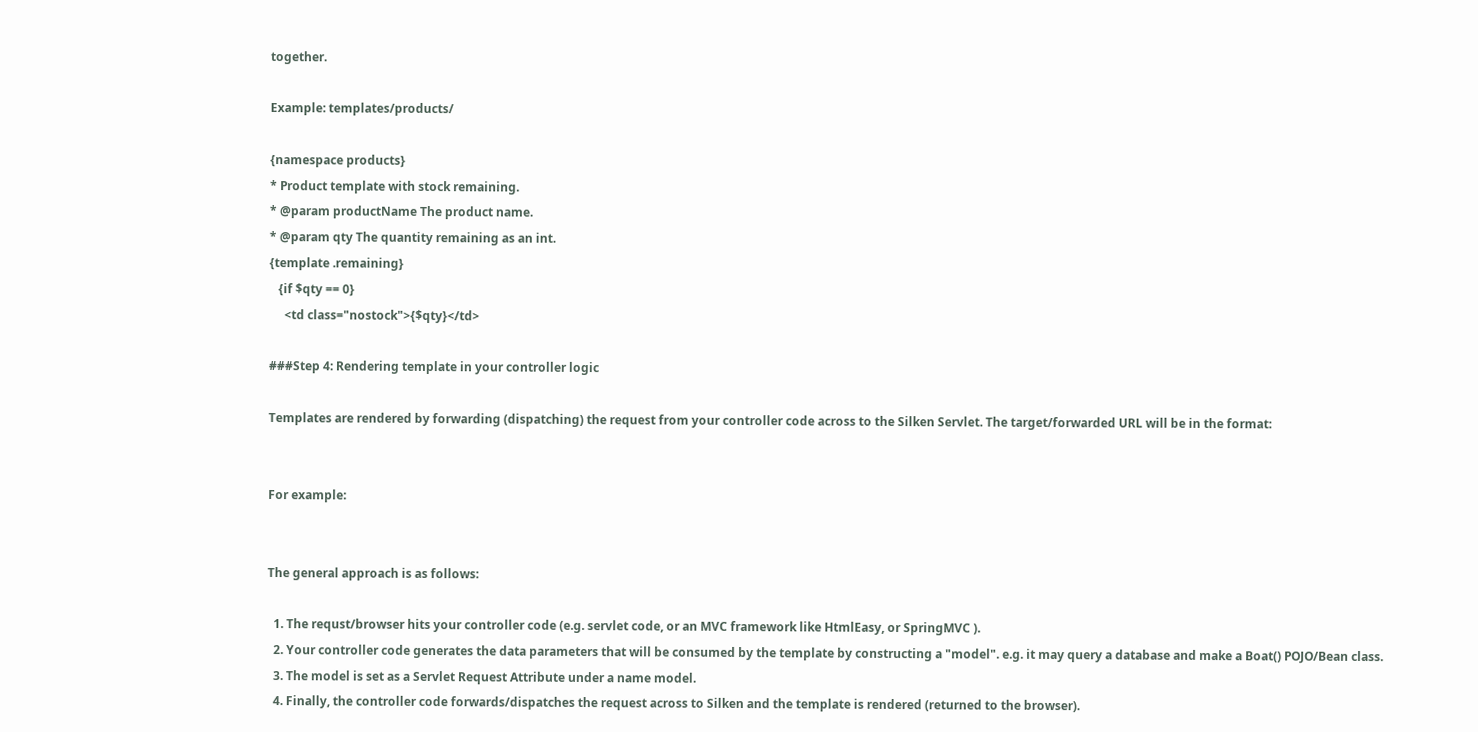together.

Example: templates/products/

{namespace products}
* Product template with stock remaining.
* @param productName The product name.
* @param qty The quantity remaining as an int.
{template .remaining}
   {if $qty == 0}
     <td class="nostock">{$qty}</td>

###Step 4: Rendering template in your controller logic

Templates are rendered by forwarding (dispatching) the request from your controller code across to the Silken Servlet. The target/forwarded URL will be in the format:


For example:


The general approach is as follows:

  1. The requst/browser hits your controller code (e.g. servlet code, or an MVC framework like HtmlEasy, or SpringMVC ).
  2. Your controller code generates the data parameters that will be consumed by the template by constructing a "model". e.g. it may query a database and make a Boat() POJO/Bean class.
  3. The model is set as a Servlet Request Attribute under a name model.
  4. Finally, the controller code forwards/dispatches the request across to Silken and the template is rendered (returned to the browser).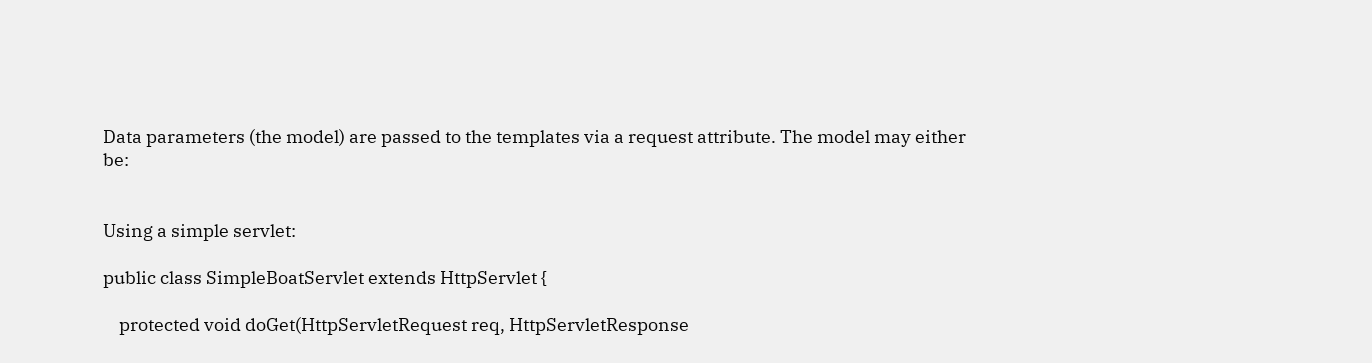Data parameters (the model) are passed to the templates via a request attribute. The model may either be:


Using a simple servlet:

public class SimpleBoatServlet extends HttpServlet {

    protected void doGet(HttpServletRequest req, HttpServletResponse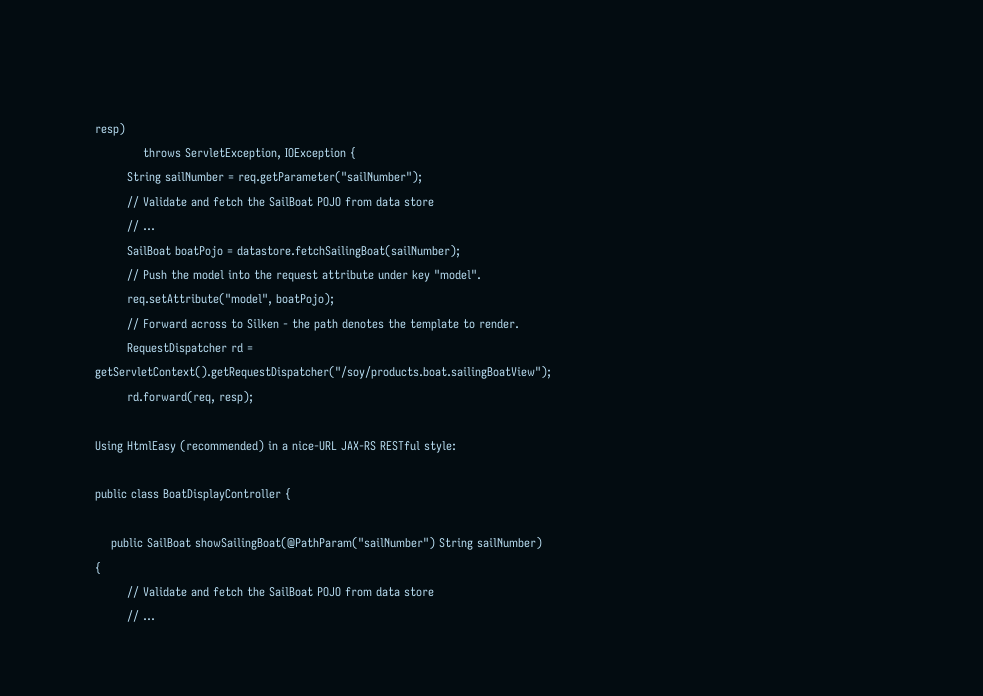resp)
            throws ServletException, IOException {
        String sailNumber = req.getParameter("sailNumber");
        // Validate and fetch the SailBoat POJO from data store
        // ...
        SailBoat boatPojo = datastore.fetchSailingBoat(sailNumber);
        // Push the model into the request attribute under key "model".
        req.setAttribute("model", boatPojo);
        // Forward across to Silken - the path denotes the template to render.
        RequestDispatcher rd = getServletContext().getRequestDispatcher("/soy/products.boat.sailingBoatView");
        rd.forward(req, resp);

Using HtmlEasy (recommended) in a nice-URL JAX-RS RESTful style:

public class BoatDisplayController {

    public SailBoat showSailingBoat(@PathParam("sailNumber") String sailNumber) {
        // Validate and fetch the SailBoat POJO from data store
        // ...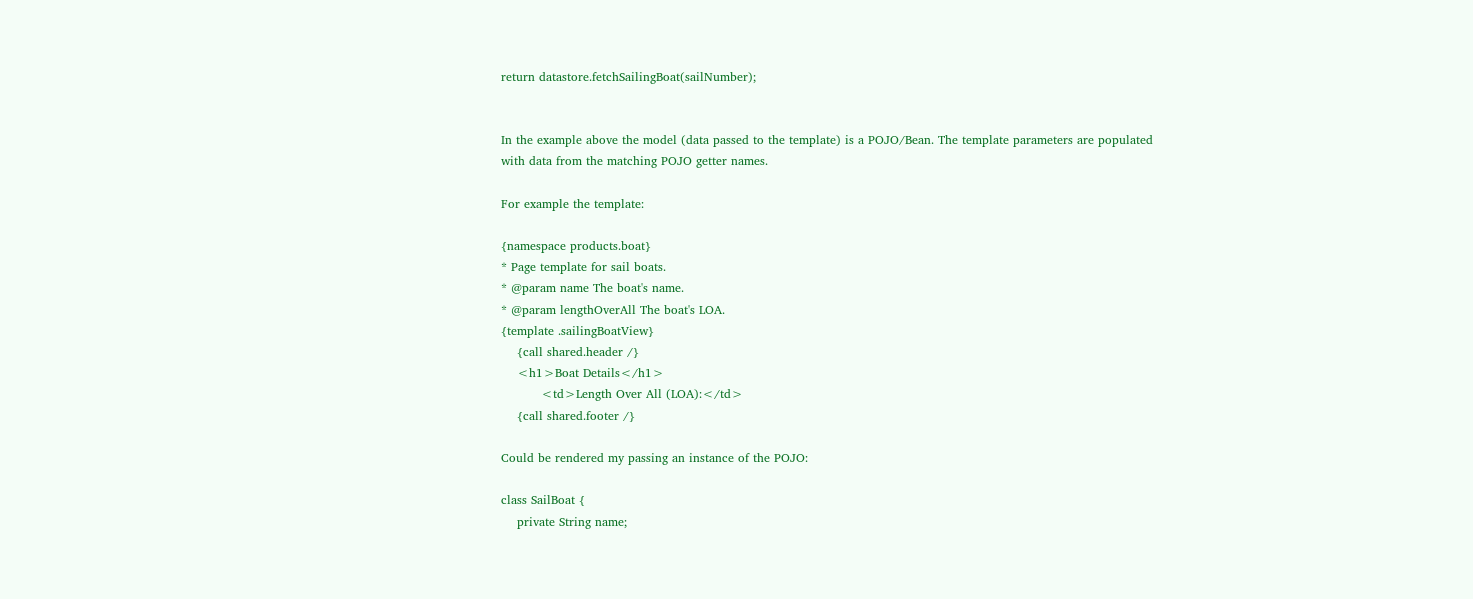return datastore.fetchSailingBoat(sailNumber);


In the example above the model (data passed to the template) is a POJO/Bean. The template parameters are populated with data from the matching POJO getter names.

For example the template:

{namespace products.boat}
* Page template for sail boats.
* @param name The boat's name.
* @param lengthOverAll The boat's LOA.
{template .sailingBoatView}
    {call shared.header /}
    <h1>Boat Details</h1>
          <td>Length Over All (LOA):</td>
    {call shared.footer /}

Could be rendered my passing an instance of the POJO:

class SailBoat {
    private String name;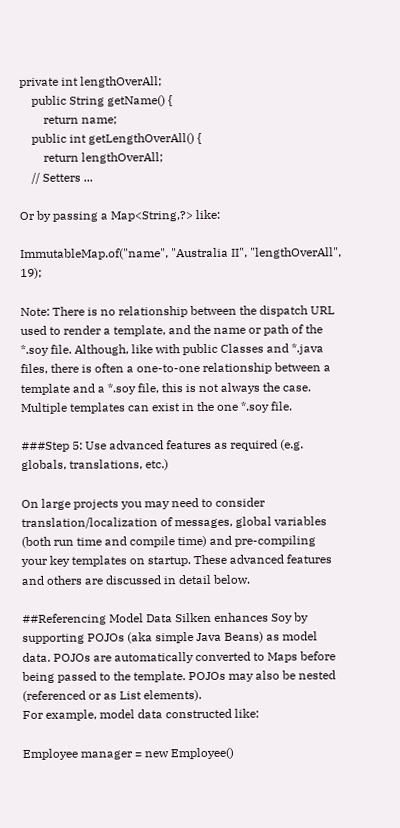private int lengthOverAll;
    public String getName() {
        return name;
    public int getLengthOverAll() {
        return lengthOverAll;
    // Setters ...

Or by passing a Map<String,?> like:

ImmutableMap.of("name", "Australia II", "lengthOverAll", 19);

Note: There is no relationship between the dispatch URL used to render a template, and the name or path of the *.soy file. Although, like with public Classes and *.java files, there is often a one-to-one relationship between a template and a *.soy file, this is not always the case. Multiple templates can exist in the one *.soy file.

###Step 5: Use advanced features as required (e.g. globals, translations, etc.)

On large projects you may need to consider translation/localization of messages, global variables (both run time and compile time) and pre-compiling your key templates on startup. These advanced features and others are discussed in detail below.

##Referencing Model Data Silken enhances Soy by supporting POJOs (aka simple Java Beans) as model data. POJOs are automatically converted to Maps before being passed to the template. POJOs may also be nested (referenced or as List elements).
For example, model data constructed like:

Employee manager = new Employee()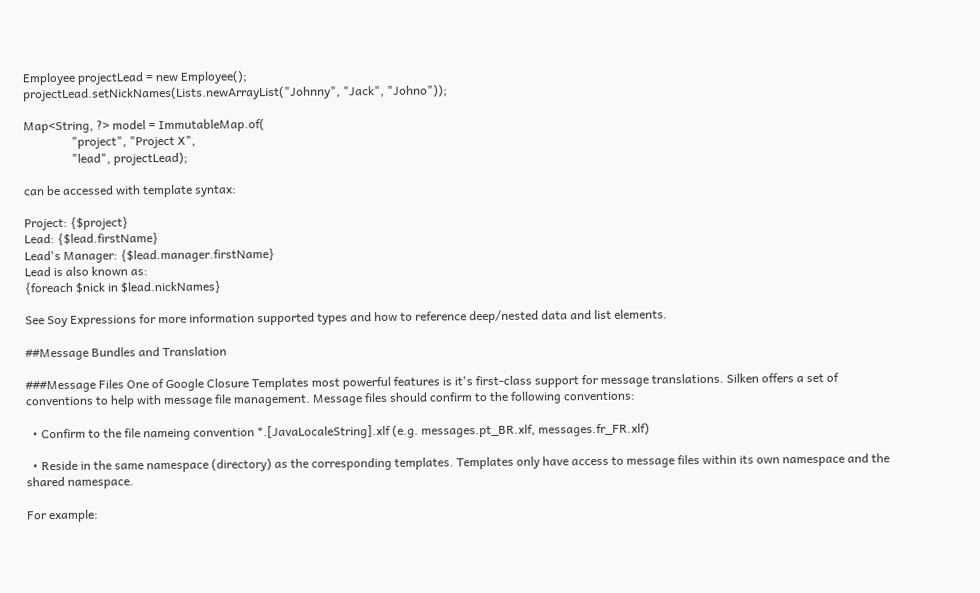Employee projectLead = new Employee();
projectLead.setNickNames(Lists.newArrayList("Johnny", "Jack", "Johno"));

Map<String, ?> model = ImmutableMap.of(
                "project", "Project X",
                "lead", projectLead);

can be accessed with template syntax:

Project: {$project}
Lead: {$lead.firstName}
Lead's Manager: {$lead.manager.firstName}
Lead is also known as:
{foreach $nick in $lead.nickNames}

See Soy Expressions for more information supported types and how to reference deep/nested data and list elements.

##Message Bundles and Translation

###Message Files One of Google Closure Templates most powerful features is it's first-class support for message translations. Silken offers a set of conventions to help with message file management. Message files should confirm to the following conventions:

  • Confirm to the file nameing convention *.[JavaLocaleString].xlf (e.g. messages.pt_BR.xlf, messages.fr_FR.xlf)

  • Reside in the same namespace (directory) as the corresponding templates. Templates only have access to message files within its own namespace and the shared namespace.

For example: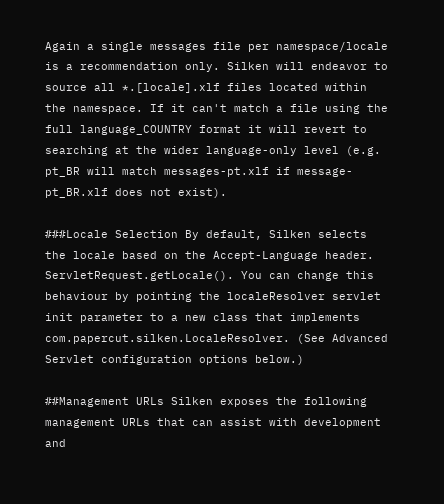Again a single messages file per namespace/locale is a recommendation only. Silken will endeavor to source all *.[locale].xlf files located within the namespace. If it can't match a file using the full language_COUNTRY format it will revert to searching at the wider language-only level (e.g. pt_BR will match messages-pt.xlf if message-pt_BR.xlf does not exist).

###Locale Selection By default, Silken selects the locale based on the Accept-Language header. ServletRequest.getLocale(). You can change this behaviour by pointing the localeResolver servlet init parameter to a new class that implements com.papercut.silken.LocaleResolver. (See Advanced Servlet configuration options below.)

##Management URLs Silken exposes the following management URLs that can assist with development and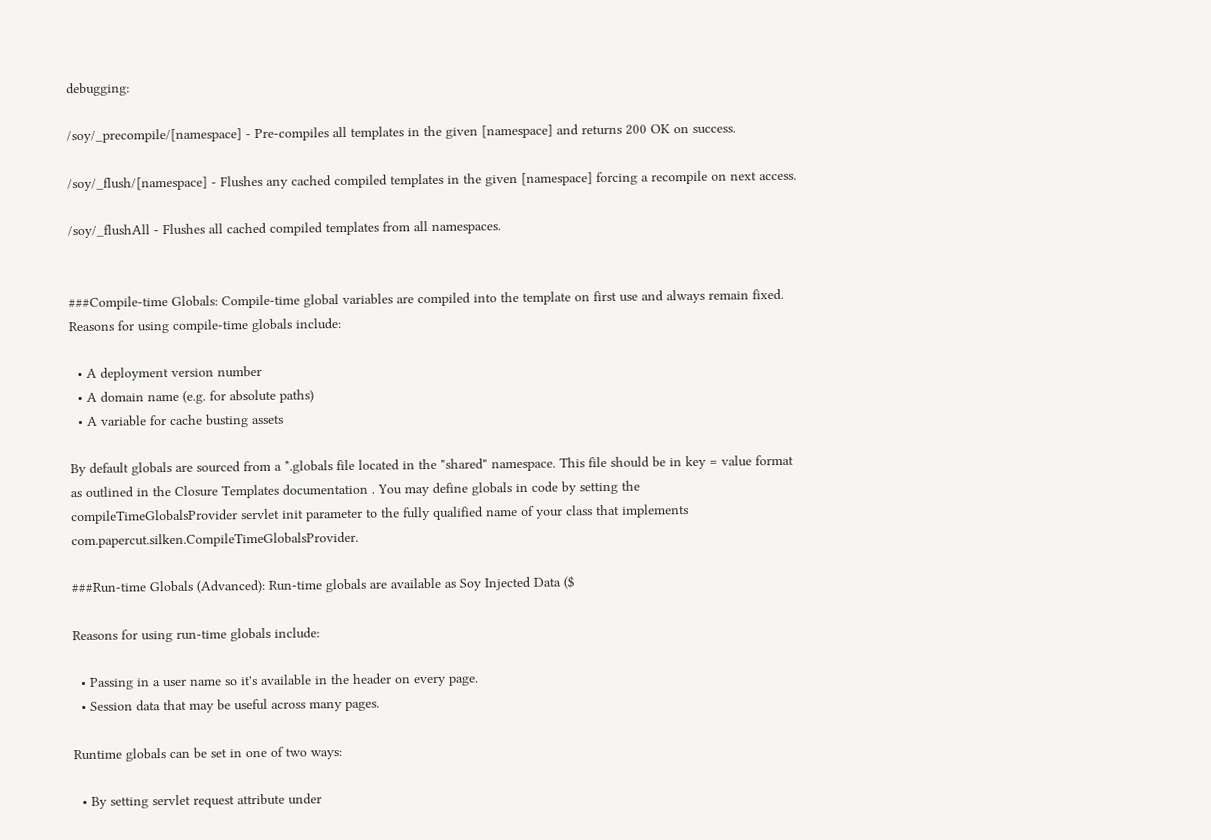debugging:

/soy/_precompile/[namespace] - Pre-compiles all templates in the given [namespace] and returns 200 OK on success.

/soy/_flush/[namespace] - Flushes any cached compiled templates in the given [namespace] forcing a recompile on next access.

/soy/_flushAll - Flushes all cached compiled templates from all namespaces.


###Compile-time Globals: Compile-time global variables are compiled into the template on first use and always remain fixed. Reasons for using compile-time globals include:

  • A deployment version number
  • A domain name (e.g. for absolute paths)
  • A variable for cache busting assets

By default globals are sourced from a *.globals file located in the "shared" namespace. This file should be in key = value format as outlined in the Closure Templates documentation . You may define globals in code by setting the compileTimeGlobalsProvider servlet init parameter to the fully qualified name of your class that implements com.papercut.silken.CompileTimeGlobalsProvider.

###Run-time Globals (Advanced): Run-time globals are available as Soy Injected Data ($

Reasons for using run-time globals include:

  • Passing in a user name so it's available in the header on every page.
  • Session data that may be useful across many pages.

Runtime globals can be set in one of two ways:

  • By setting servlet request attribute under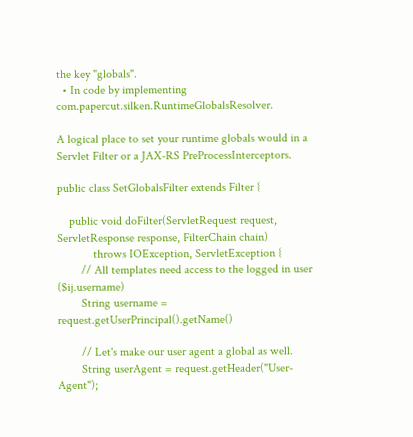the key "globals".
  • In code by implementing com.papercut.silken.RuntimeGlobalsResolver.

A logical place to set your runtime globals would in a Servlet Filter or a JAX-RS PreProcessInterceptors.

public class SetGlobalsFilter extends Filter {

    public void doFilter(ServletRequest request, ServletResponse response, FilterChain chain)
            throws IOException, ServletException {
        // All templates need access to the logged in user ($ij.username)
        String username = request.getUserPrincipal().getName()

        // Let's make our user agent a global as well.
        String userAgent = request.getHeader("User-Agent");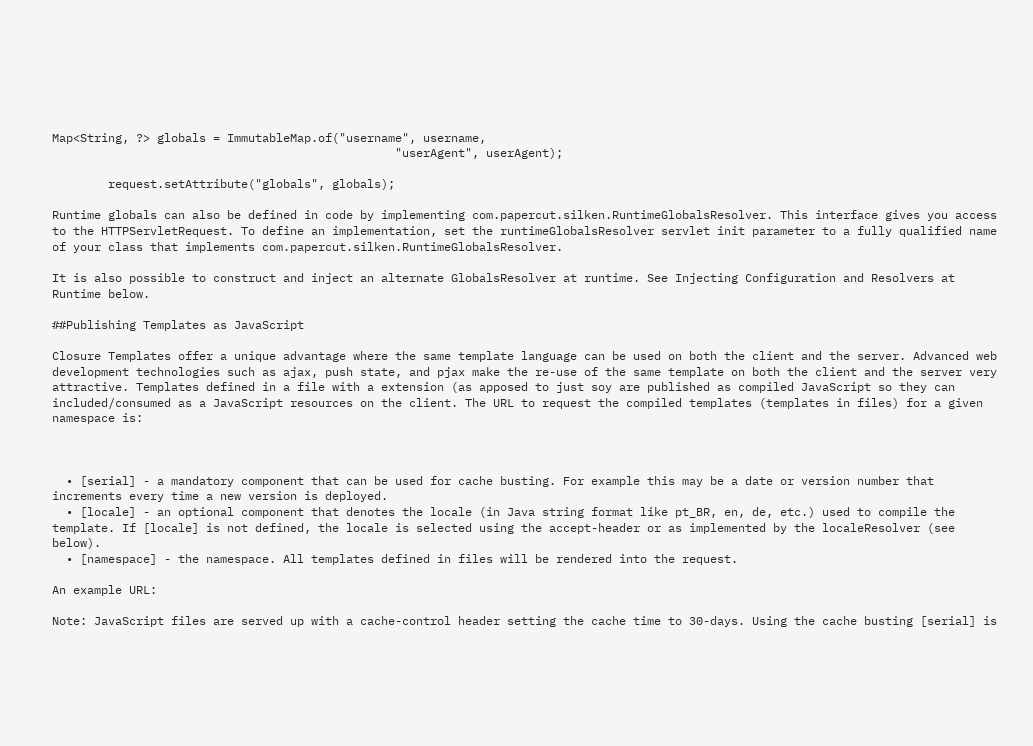Map<String, ?> globals = ImmutableMap.of("username", username,
                                                 "userAgent", userAgent);

        request.setAttribute("globals", globals);

Runtime globals can also be defined in code by implementing com.papercut.silken.RuntimeGlobalsResolver. This interface gives you access to the HTTPServletRequest. To define an implementation, set the runtimeGlobalsResolver servlet init parameter to a fully qualified name of your class that implements com.papercut.silken.RuntimeGlobalsResolver.

It is also possible to construct and inject an alternate GlobalsResolver at runtime. See Injecting Configuration and Resolvers at Runtime below.

##Publishing Templates as JavaScript

Closure Templates offer a unique advantage where the same template language can be used on both the client and the server. Advanced web development technologies such as ajax, push state, and pjax make the re-use of the same template on both the client and the server very attractive. Templates defined in a file with a extension (as apposed to just soy are published as compiled JavaScript so they can included/consumed as a JavaScript resources on the client. The URL to request the compiled templates (templates in files) for a given namespace is:



  • [serial] - a mandatory component that can be used for cache busting. For example this may be a date or version number that increments every time a new version is deployed.
  • [locale] - an optional component that denotes the locale (in Java string format like pt_BR, en, de, etc.) used to compile the template. If [locale] is not defined, the locale is selected using the accept-header or as implemented by the localeResolver (see below).
  • [namespace] - the namespace. All templates defined in files will be rendered into the request.

An example URL:

Note: JavaScript files are served up with a cache-control header setting the cache time to 30-days. Using the cache busting [serial] is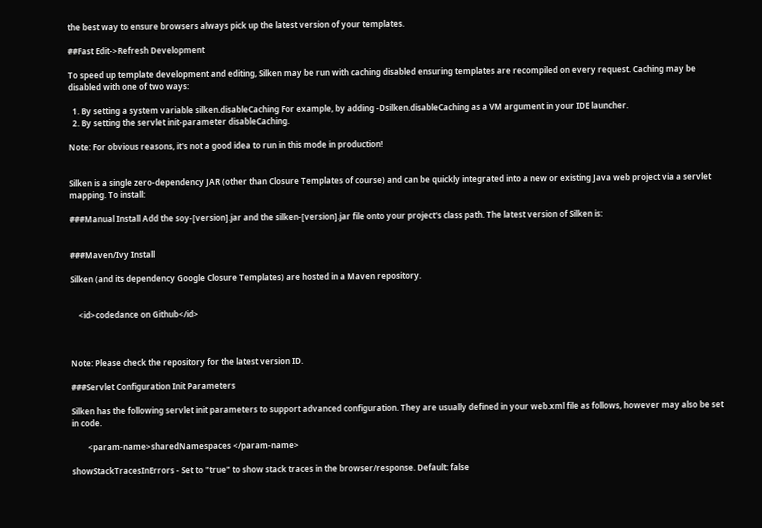the best way to ensure browsers always pick up the latest version of your templates.

##Fast Edit->Refresh Development

To speed up template development and editing, Silken may be run with caching disabled ensuring templates are recompiled on every request. Caching may be disabled with one of two ways:

  1. By setting a system variable silken.disableCaching For example, by adding -Dsilken.disableCaching as a VM argument in your IDE launcher.
  2. By setting the servlet init-parameter disableCaching.

Note: For obvious reasons, it's not a good idea to run in this mode in production!


Silken is a single zero-dependency JAR (other than Closure Templates of course) and can be quickly integrated into a new or existing Java web project via a servlet mapping. To install:

###Manual Install Add the soy-[version].jar and the silken-[version].jar file onto your project's class path. The latest version of Silken is:


###Maven/Ivy Install

Silken (and its dependency Google Closure Templates) are hosted in a Maven repository.


    <id>codedance on Github</id>



Note: Please check the repository for the latest version ID.

###Servlet Configuration Init Parameters

Silken has the following servlet init parameters to support advanced configuration. They are usually defined in your web.xml file as follows, however may also be set in code.

        <param-name>sharedNamespaces </param-name>

showStackTracesInErrors - Set to "true" to show stack traces in the browser/response. Default: false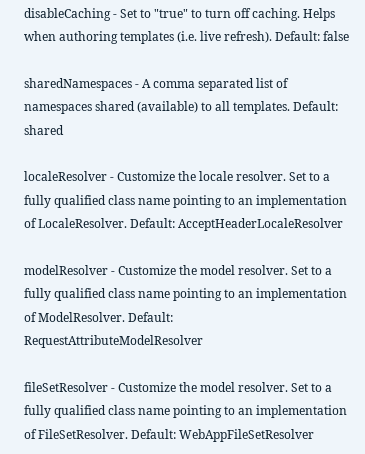disableCaching - Set to "true" to turn off caching. Helps when authoring templates (i.e. live refresh). Default: false

sharedNamespaces - A comma separated list of namespaces shared (available) to all templates. Default: shared

localeResolver - Customize the locale resolver. Set to a fully qualified class name pointing to an implementation of LocaleResolver. Default: AcceptHeaderLocaleResolver

modelResolver - Customize the model resolver. Set to a fully qualified class name pointing to an implementation of ModelResolver. Default: RequestAttributeModelResolver

fileSetResolver - Customize the model resolver. Set to a fully qualified class name pointing to an implementation of FileSetResolver. Default: WebAppFileSetResolver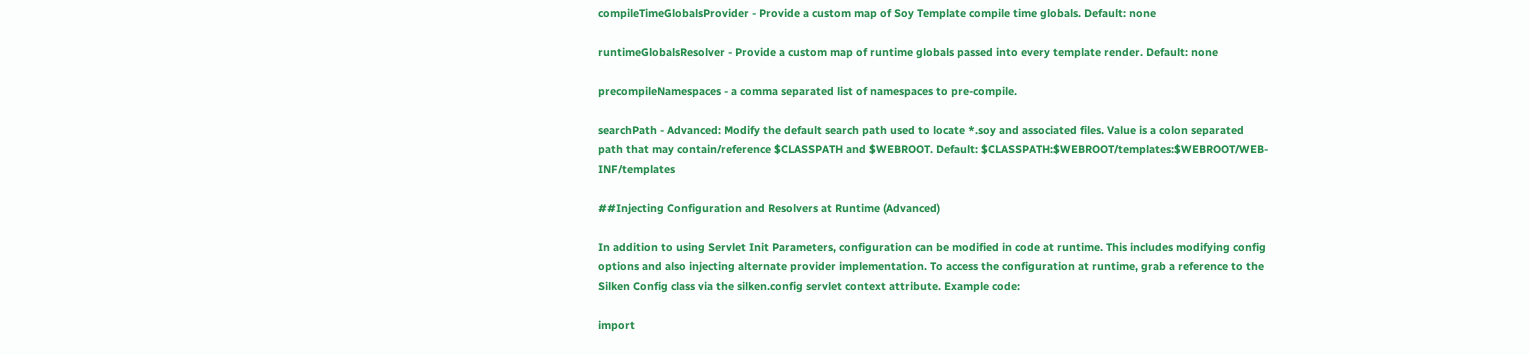compileTimeGlobalsProvider - Provide a custom map of Soy Template compile time globals. Default: none

runtimeGlobalsResolver - Provide a custom map of runtime globals passed into every template render. Default: none

precompileNamespaces - a comma separated list of namespaces to pre-compile.

searchPath - Advanced: Modify the default search path used to locate *.soy and associated files. Value is a colon separated path that may contain/reference $CLASSPATH and $WEBROOT. Default: $CLASSPATH:$WEBROOT/templates:$WEBROOT/WEB-INF/templates

##Injecting Configuration and Resolvers at Runtime (Advanced)

In addition to using Servlet Init Parameters, configuration can be modified in code at runtime. This includes modifying config options and also injecting alternate provider implementation. To access the configuration at runtime, grab a reference to the Silken Config class via the silken.config servlet context attribute. Example code:

import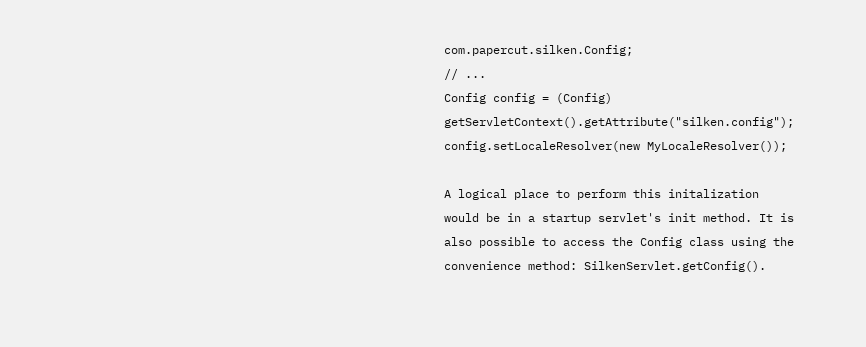com.papercut.silken.Config;
// ...
Config config = (Config) getServletContext().getAttribute("silken.config");
config.setLocaleResolver(new MyLocaleResolver());

A logical place to perform this initalization would be in a startup servlet's init method. It is also possible to access the Config class using the convenience method: SilkenServlet.getConfig().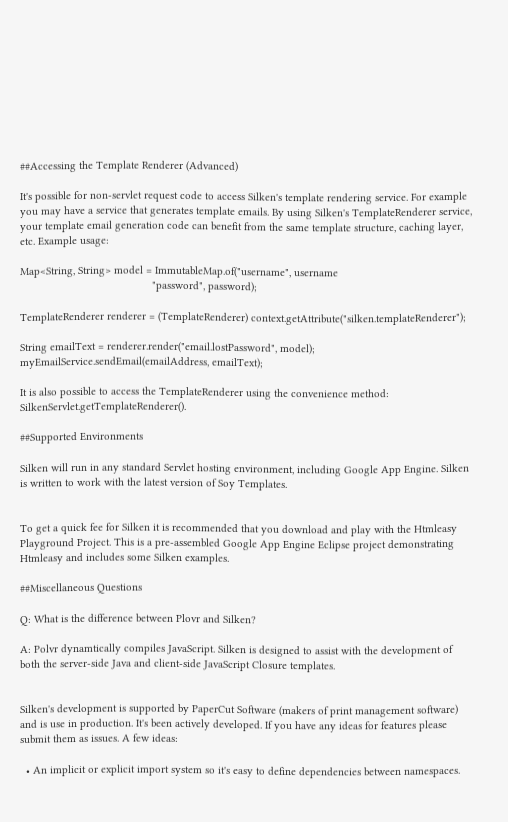##Accessing the Template Renderer (Advanced)

It's possible for non-servlet request code to access Silken's template rendering service. For example you may have a service that generates template emails. By using Silken's TemplateRenderer service, your template email generation code can benefit from the same template structure, caching layer, etc. Example usage:

Map<String, String> model = ImmutableMap.of("username", username
                                            "password", password);

TemplateRenderer renderer = (TemplateRenderer) context.getAttribute("silken.templateRenderer");

String emailText = renderer.render("email.lostPassword", model);
myEmailService.sendEmail(emailAddress, emailText);

It is also possible to access the TemplateRenderer using the convenience method: SilkenServlet.getTemplateRenderer().

##Supported Environments

Silken will run in any standard Servlet hosting environment, including Google App Engine. Silken is written to work with the latest version of Soy Templates.


To get a quick fee for Silken it is recommended that you download and play with the Htmleasy Playground Project. This is a pre-assembled Google App Engine Eclipse project demonstrating Htmleasy and includes some Silken examples.

##Miscellaneous Questions

Q: What is the difference between Plovr and Silken?

A: Polvr dynamtically compiles JavaScript. Silken is designed to assist with the development of both the server-side Java and client-side JavaScript Closure templates.


Silken's development is supported by PaperCut Software (makers of print management software) and is use in production. It's been actively developed. If you have any ideas for features please submit them as issues. A few ideas:

  • An implicit or explicit import system so it's easy to define dependencies between namespaces.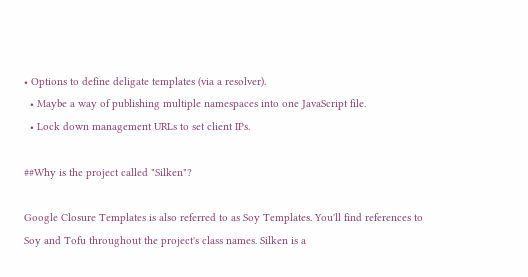• Options to define deligate templates (via a resolver).
  • Maybe a way of publishing multiple namespaces into one JavaScript file.
  • Lock down management URLs to set client IPs.

##Why is the project called "Silken"?

Google Closure Templates is also referred to as Soy Templates. You'll find references to Soy and Tofu throughout the project's class names. Silken is a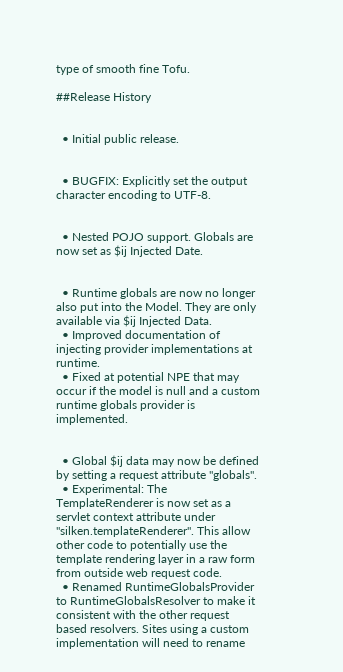type of smooth fine Tofu.

##Release History


  • Initial public release.


  • BUGFIX: Explicitly set the output character encoding to UTF-8.


  • Nested POJO support. Globals are now set as $ij Injected Date.


  • Runtime globals are now no longer also put into the Model. They are only available via $ij Injected Data.
  • Improved documentation of injecting provider implementations at runtime.
  • Fixed at potential NPE that may occur if the model is null and a custom runtime globals provider is implemented.


  • Global $ij data may now be defined by setting a request attribute "globals".
  • Experimental: The TemplateRenderer is now set as a servlet context attribute under "silken.templateRenderer". This allow other code to potentially use the template rendering layer in a raw form from outside web request code.
  • Renamed RuntimeGlobalsProvider to RuntimeGlobalsResolver to make it consistent with the other request based resolvers. Sites using a custom implementation will need to rename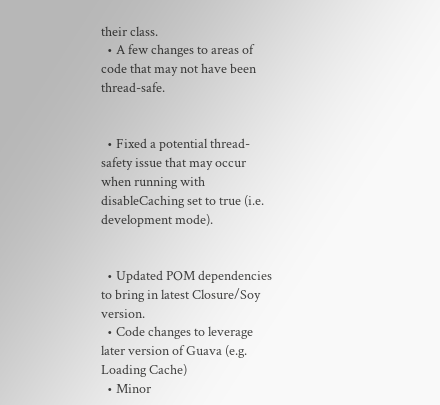their class.
  • A few changes to areas of code that may not have been thread-safe.


  • Fixed a potential thread-safety issue that may occur when running with disableCaching set to true (i.e. development mode).


  • Updated POM dependencies to bring in latest Closure/Soy version.
  • Code changes to leverage later version of Guava (e.g. Loading Cache)
  • Minor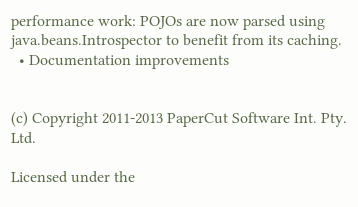performance work: POJOs are now parsed using java.beans.Introspector to benefit from its caching.
  • Documentation improvements


(c) Copyright 2011-2013 PaperCut Software Int. Pty. Ltd.

Licensed under the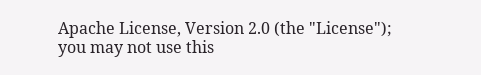Apache License, Version 2.0 (the "License");
you may not use this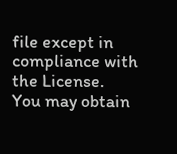file except in compliance with the License.
You may obtain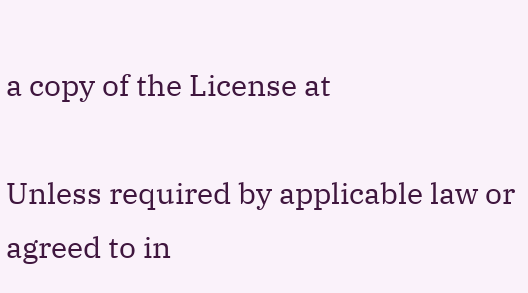a copy of the License at

Unless required by applicable law or agreed to in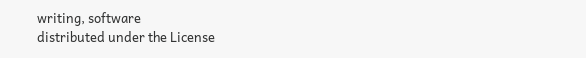writing, software
distributed under the License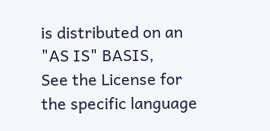is distributed on an "AS IS" BASIS,
See the License for the specific language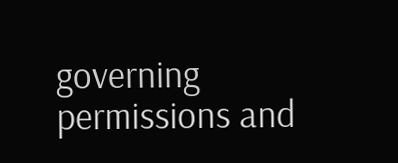governing permissions and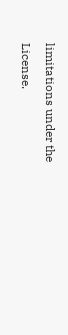limitations under the License.